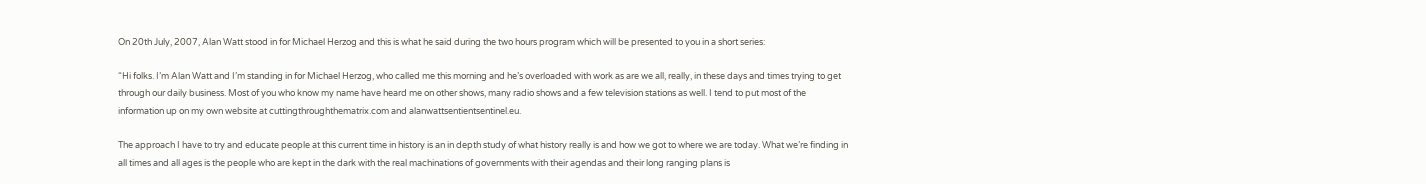On 20th July, 2007, Alan Watt stood in for Michael Herzog and this is what he said during the two hours program which will be presented to you in a short series:

“Hi folks. I’m Alan Watt and I’m standing in for Michael Herzog, who called me this morning and he’s overloaded with work as are we all, really, in these days and times trying to get through our daily business. Most of you who know my name have heard me on other shows, many radio shows and a few television stations as well. I tend to put most of the information up on my own website at cuttingthroughthematrix.com and alanwattsentientsentinel.eu.

The approach I have to try and educate people at this current time in history is an in depth study of what history really is and how we got to where we are today. What we’re finding in all times and all ages is the people who are kept in the dark with the real machinations of governments with their agendas and their long ranging plans is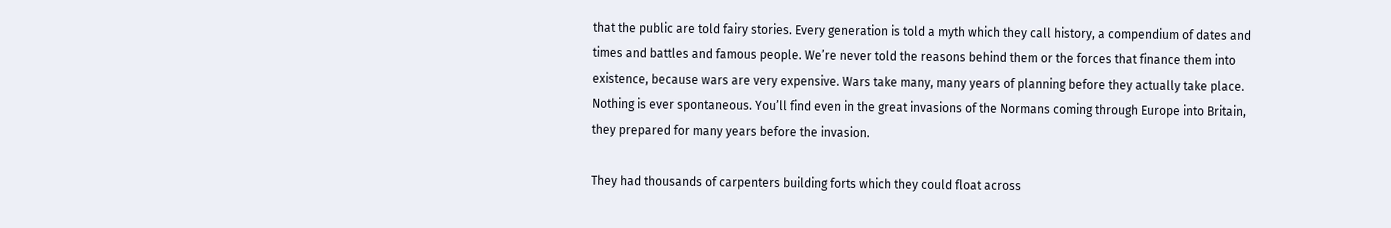that the public are told fairy stories. Every generation is told a myth which they call history, a compendium of dates and times and battles and famous people. We’re never told the reasons behind them or the forces that finance them into existence, because wars are very expensive. Wars take many, many years of planning before they actually take place. Nothing is ever spontaneous. You’ll find even in the great invasions of the Normans coming through Europe into Britain, they prepared for many years before the invasion.

They had thousands of carpenters building forts which they could float across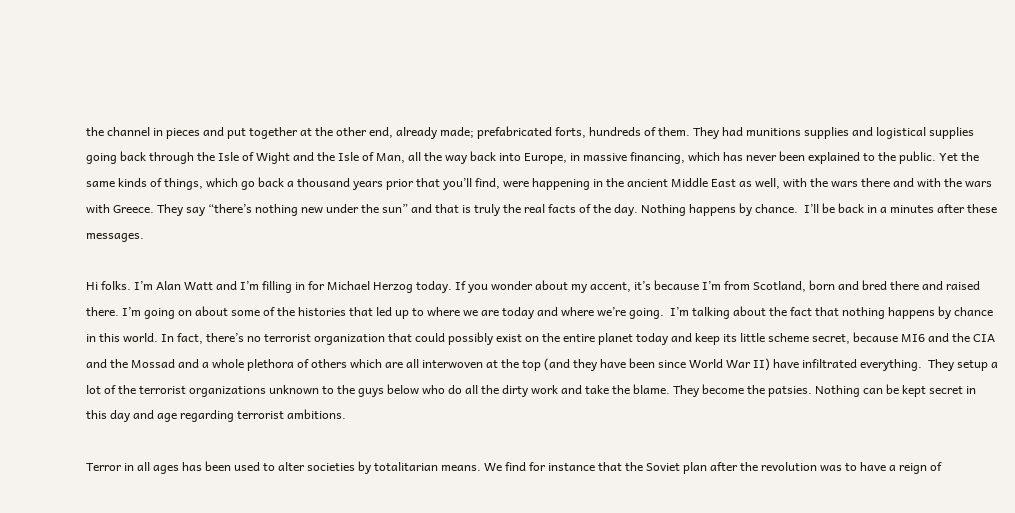the channel in pieces and put together at the other end, already made; prefabricated forts, hundreds of them. They had munitions supplies and logistical supplies going back through the Isle of Wight and the Isle of Man, all the way back into Europe, in massive financing, which has never been explained to the public. Yet the same kinds of things, which go back a thousand years prior that you’ll find, were happening in the ancient Middle East as well, with the wars there and with the wars with Greece. They say “there’s nothing new under the sun” and that is truly the real facts of the day. Nothing happens by chance.  I’ll be back in a minutes after these messages.

Hi folks. I’m Alan Watt and I’m filling in for Michael Herzog today. If you wonder about my accent, it’s because I’m from Scotland, born and bred there and raised there. I’m going on about some of the histories that led up to where we are today and where we’re going.  I’m talking about the fact that nothing happens by chance in this world. In fact, there’s no terrorist organization that could possibly exist on the entire planet today and keep its little scheme secret, because MI6 and the CIA and the Mossad and a whole plethora of others which are all interwoven at the top (and they have been since World War II) have infiltrated everything.  They setup a lot of the terrorist organizations unknown to the guys below who do all the dirty work and take the blame. They become the patsies. Nothing can be kept secret in this day and age regarding terrorist ambitions.

Terror in all ages has been used to alter societies by totalitarian means. We find for instance that the Soviet plan after the revolution was to have a reign of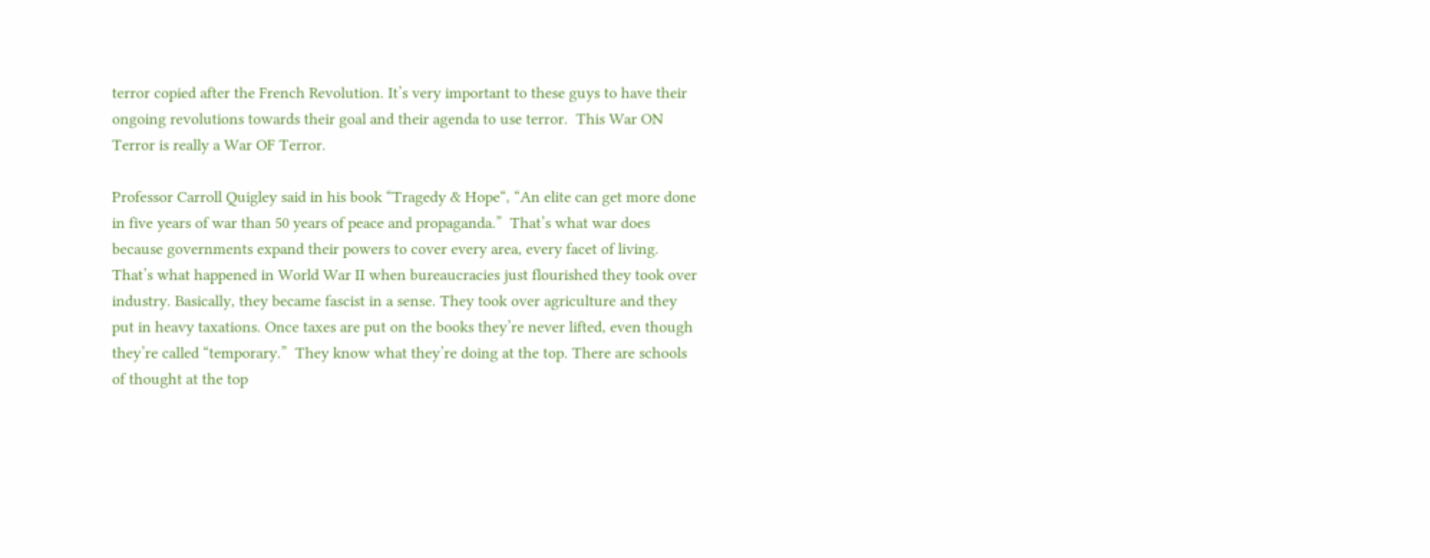terror copied after the French Revolution. It’s very important to these guys to have their ongoing revolutions towards their goal and their agenda to use terror.  This War ON Terror is really a War OF Terror.

Professor Carroll Quigley said in his book “Tragedy & Hope“, “An elite can get more done in five years of war than 50 years of peace and propaganda.”  That’s what war does because governments expand their powers to cover every area, every facet of living. That’s what happened in World War II when bureaucracies just flourished they took over industry. Basically, they became fascist in a sense. They took over agriculture and they put in heavy taxations. Once taxes are put on the books they’re never lifted, even though they’re called “temporary.”  They know what they’re doing at the top. There are schools of thought at the top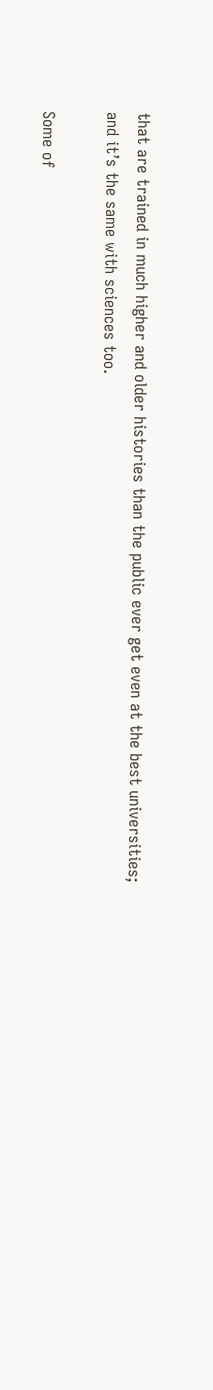that are trained in much higher and older histories than the public ever get even at the best universities; and it’s the same with sciences too.

Some of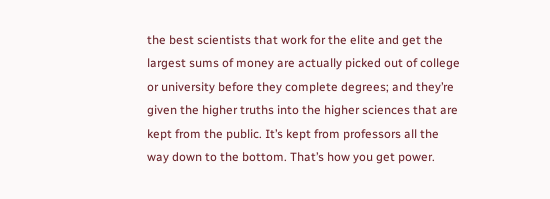the best scientists that work for the elite and get the largest sums of money are actually picked out of college or university before they complete degrees; and they’re given the higher truths into the higher sciences that are kept from the public. It’s kept from professors all the way down to the bottom. That’s how you get power.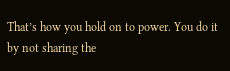That’s how you hold on to power. You do it by not sharing the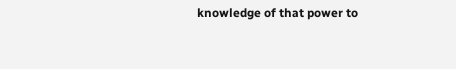knowledge of that power to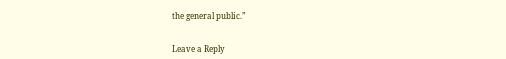the general public.”


Leave a Reply